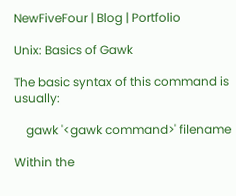NewFiveFour | Blog | Portfolio

Unix: Basics of Gawk

The basic syntax of this command is usually:

    gawk '<gawk command>' filename

Within the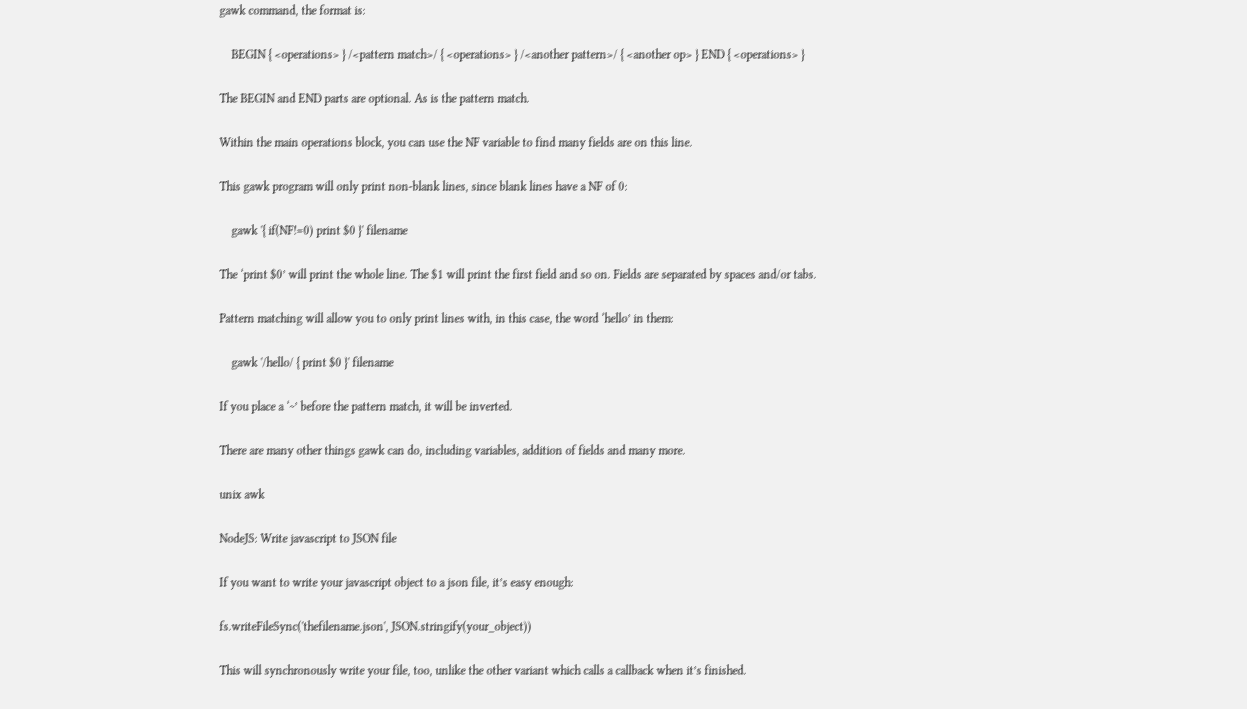gawk command, the format is:

    BEGIN { <operations> } /<pattern match>/ { <operations> } /<another pattern>/ { <another op> } END { <operations> }

The BEGIN and END parts are optional. As is the pattern match.

Within the main operations block, you can use the NF variable to find many fields are on this line.

This gawk program will only print non-blank lines, since blank lines have a NF of 0:

    gawk '{ if(NF!=0) print $0 }' filename

The ‘print $0’ will print the whole line. The $1 will print the first field and so on. Fields are separated by spaces and/or tabs.

Pattern matching will allow you to only print lines with, in this case, the word ‘hello’ in them:

    gawk '/hello/ { print $0 }' filename

If you place a ‘~’ before the pattern match, it will be inverted.

There are many other things gawk can do, including variables, addition of fields and many more.

unix awk

NodeJS: Write javascript to JSON file

If you want to write your javascript object to a json file, it’s easy enough:

fs.writeFileSync('thefilename.json', JSON.stringify(your_object))

This will synchronously write your file, too, unlike the other variant which calls a callback when it’s finished.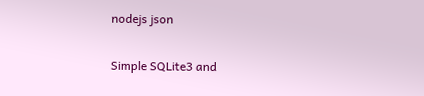nodejs json

Simple SQLite3 and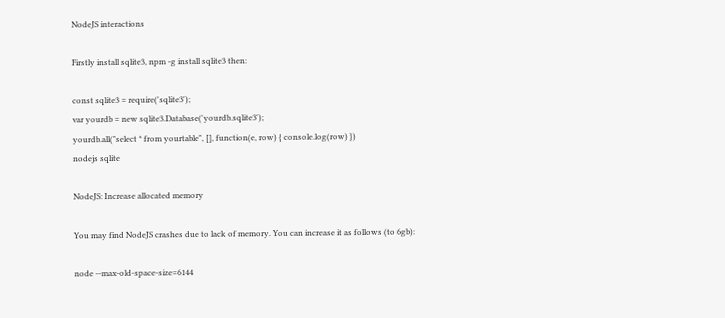NodeJS interactions

Firstly install sqlite3, npm -g install sqlite3 then:

const sqlite3 = require('sqlite3');
var yourdb = new sqlite3.Database('yourdb.sqlite3');
yourdb.all("select * from yourtable", [], function(e, row) { console.log(row) })
nodejs sqlite

NodeJS: Increase allocated memory

You may find NodeJS crashes due to lack of memory. You can increase it as follows (to 6gb):

node --max-old-space-size=6144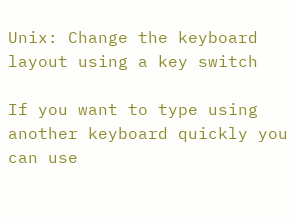Unix: Change the keyboard layout using a key switch

If you want to type using another keyboard quickly you can use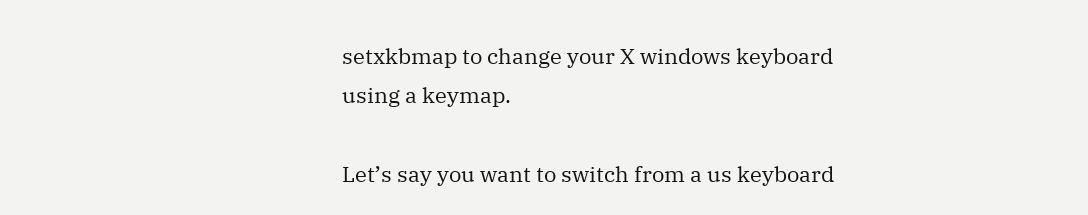setxkbmap to change your X windows keyboard using a keymap.

Let’s say you want to switch from a us keyboard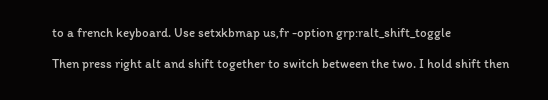to a french keyboard. Use setxkbmap us,fr -option grp:ralt_shift_toggle

Then press right alt and shift together to switch between the two. I hold shift then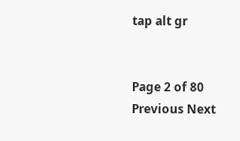tap alt gr


Page 2 of 80
Previous Next